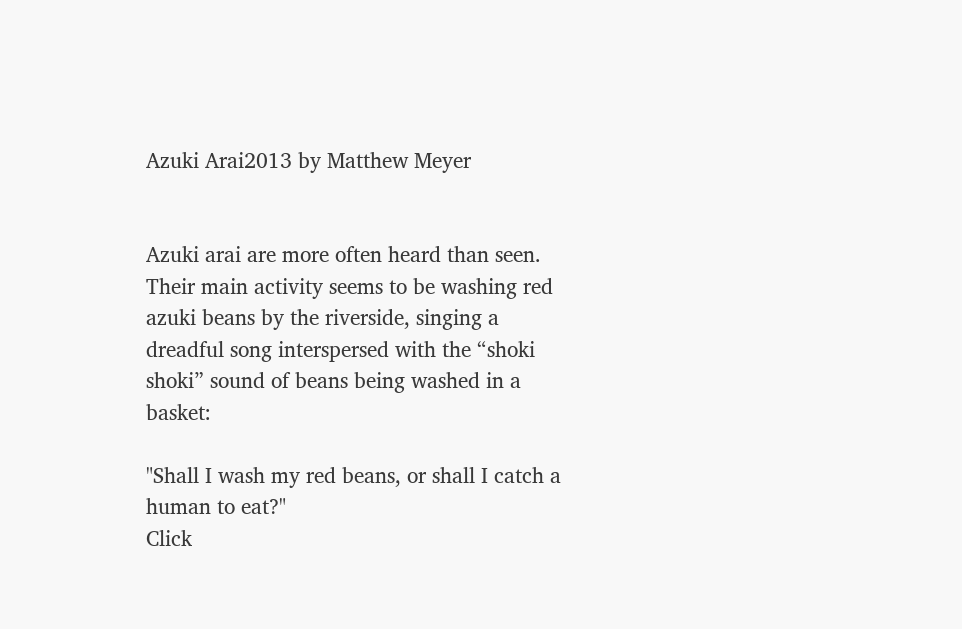Azuki Arai2013 by Matthew Meyer


Azuki arai are more often heard than seen. Their main activity seems to be washing red azuki beans by the riverside, singing a dreadful song interspersed with the “shoki shoki” sound of beans being washed in a basket:

"Shall I wash my red beans, or shall I catch a human to eat?"
Click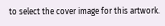to select the cover image for this artwork.